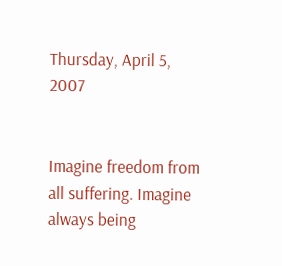Thursday, April 5, 2007


Imagine freedom from all suffering. Imagine always being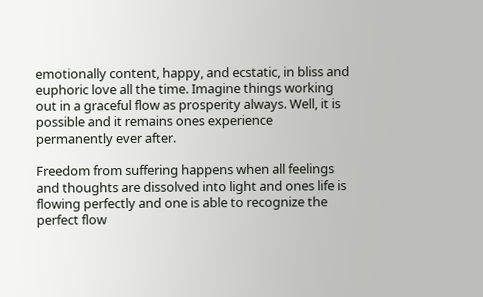emotionally content, happy, and ecstatic, in bliss and euphoric love all the time. Imagine things working out in a graceful flow as prosperity always. Well, it is possible and it remains ones experience permanently ever after.

Freedom from suffering happens when all feelings and thoughts are dissolved into light and ones life is flowing perfectly and one is able to recognize the perfect flow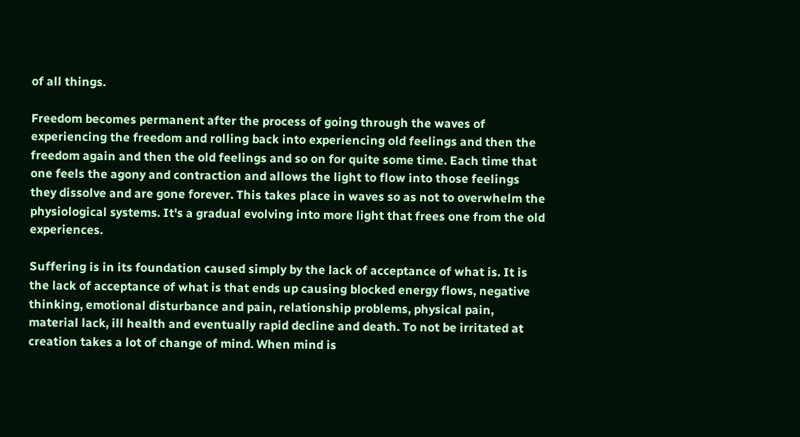of all things.

Freedom becomes permanent after the process of going through the waves of experiencing the freedom and rolling back into experiencing old feelings and then the freedom again and then the old feelings and so on for quite some time. Each time that one feels the agony and contraction and allows the light to flow into those feelings they dissolve and are gone forever. This takes place in waves so as not to overwhelm the physiological systems. It's a gradual evolving into more light that frees one from the old experiences.

Suffering is in its foundation caused simply by the lack of acceptance of what is. It is the lack of acceptance of what is that ends up causing blocked energy flows, negative thinking, emotional disturbance and pain, relationship problems, physical pain, material lack, ill health and eventually rapid decline and death. To not be irritated at creation takes a lot of change of mind. When mind is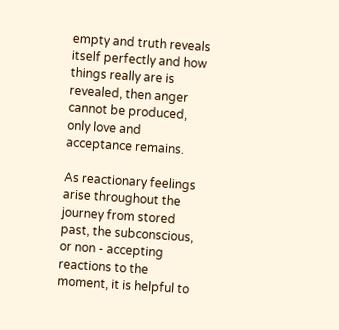empty and truth reveals itself perfectly and how things really are is revealed, then anger cannot be produced, only love and acceptance remains.

As reactionary feelings arise throughout the journey from stored past, the subconscious, or non - accepting reactions to the moment, it is helpful to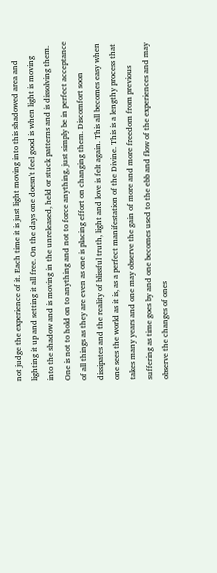not judge the experience of it. Each time it is just light moving into this shadowed area and lighting it up and setting it all free. On the days one doesn't feel good is when light is moving into the shadow and is moving in the unreleased, held or stuck patterns and is dissolving them. One is not to hold on to anything and not to force anything, just simply be in perfect acceptance of all things as they are even as one is placing effort on changing them. Discomfort soon dissipates and the reality of blissful truth, light and love is felt again. This all becomes easy when one sees the world as it is, as a perfect manifestation of the Divine. This is a lengthy process that takes many years and one may observe the gain of more and more freedom from previous suffering as time goes by and one becomes used to the ebb and flow of the experiences and may observe the changes of ones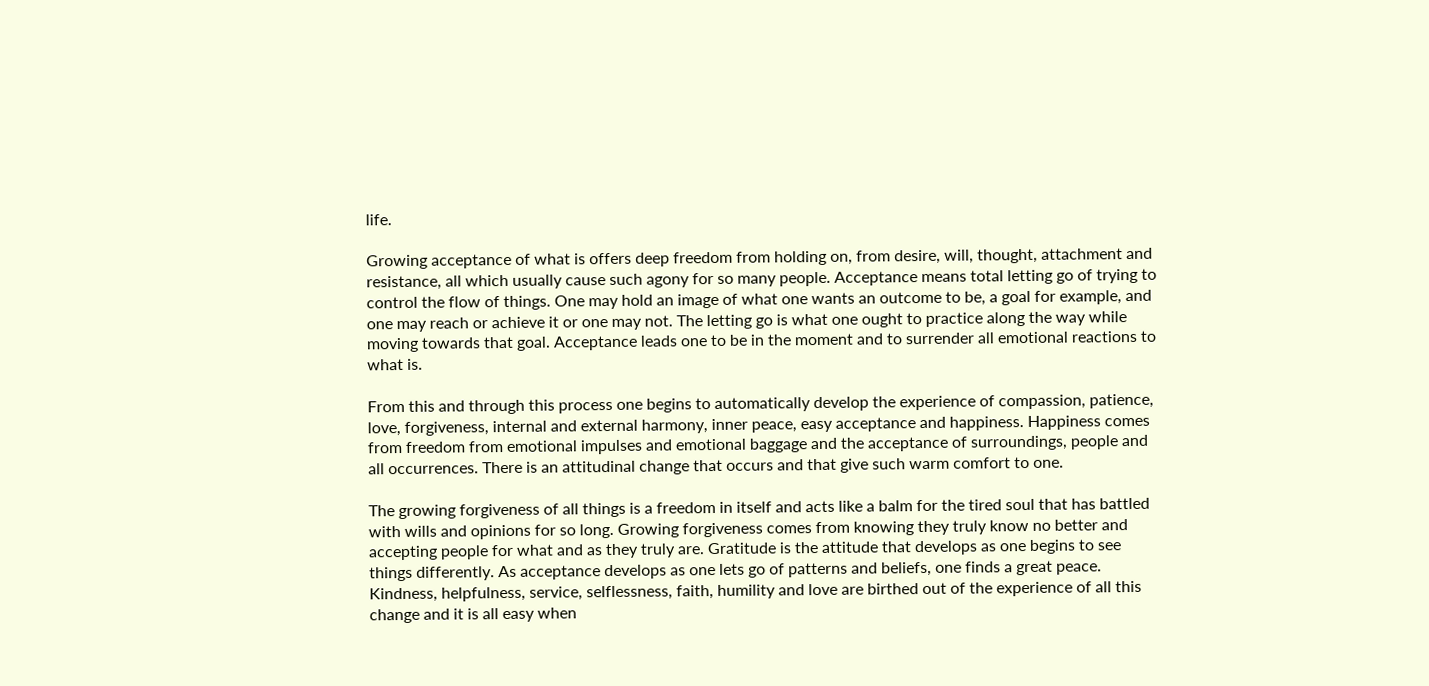life.

Growing acceptance of what is offers deep freedom from holding on, from desire, will, thought, attachment and resistance, all which usually cause such agony for so many people. Acceptance means total letting go of trying to control the flow of things. One may hold an image of what one wants an outcome to be, a goal for example, and one may reach or achieve it or one may not. The letting go is what one ought to practice along the way while moving towards that goal. Acceptance leads one to be in the moment and to surrender all emotional reactions to what is.

From this and through this process one begins to automatically develop the experience of compassion, patience, love, forgiveness, internal and external harmony, inner peace, easy acceptance and happiness. Happiness comes from freedom from emotional impulses and emotional baggage and the acceptance of surroundings, people and all occurrences. There is an attitudinal change that occurs and that give such warm comfort to one.

The growing forgiveness of all things is a freedom in itself and acts like a balm for the tired soul that has battled with wills and opinions for so long. Growing forgiveness comes from knowing they truly know no better and accepting people for what and as they truly are. Gratitude is the attitude that develops as one begins to see things differently. As acceptance develops as one lets go of patterns and beliefs, one finds a great peace. Kindness, helpfulness, service, selflessness, faith, humility and love are birthed out of the experience of all this change and it is all easy when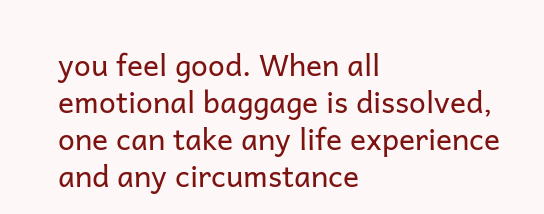you feel good. When all emotional baggage is dissolved, one can take any life experience and any circumstance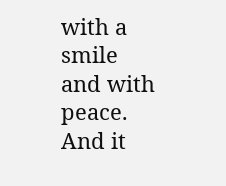with a smile and with peace. And it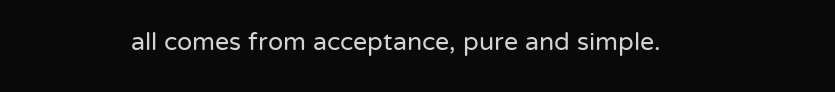all comes from acceptance, pure and simple.